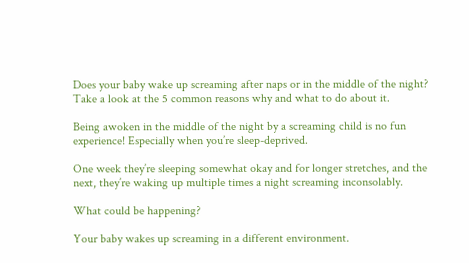Does your baby wake up screaming after naps or in the middle of the night? Take a look at the 5 common reasons why and what to do about it.

Being awoken in the middle of the night by a screaming child is no fun experience! Especially when you’re sleep-deprived.

One week they’re sleeping somewhat okay and for longer stretches, and the next, they’re waking up multiple times a night screaming inconsolably.

What could be happening?

Your baby wakes up screaming in a different environment.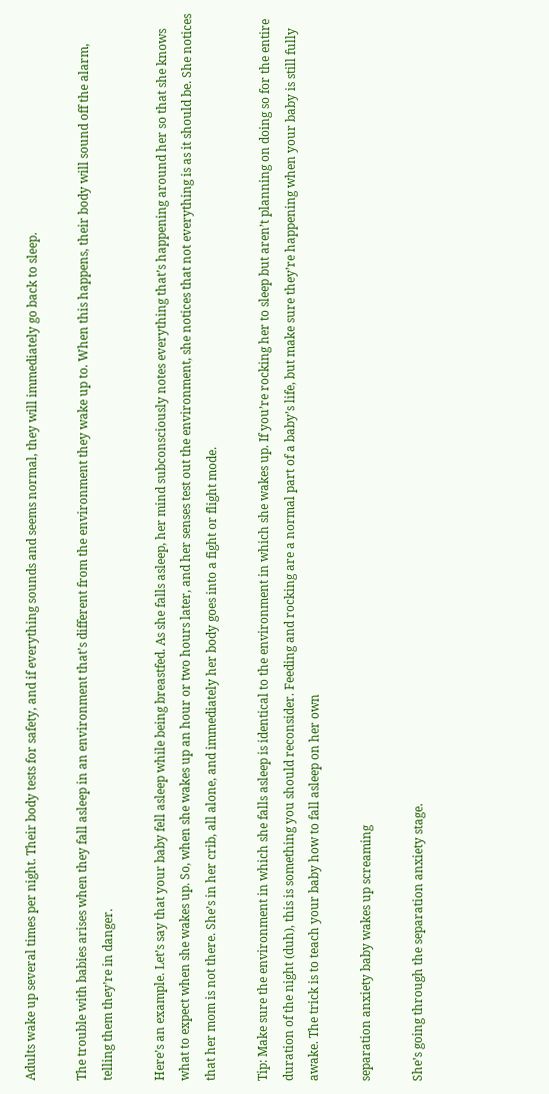Adults wake up several times per night. Their body tests for safety, and if everything sounds and seems normal, they will immediately go back to sleep.

The trouble with babies arises when they fall asleep in an environment that’s different from the environment they wake up to. When this happens, their body will sound off the alarm, telling them they’re in danger.

Here’s an example. Let’s say that your baby fell asleep while being breastfed. As she falls asleep, her mind subconsciously notes everything that’s happening around her so that she knows what to expect when she wakes up. So, when she wakes up an hour or two hours later, and her senses test out the environment, she notices that not everything is as it should be. She notices that her mom is not there. She’s in her crib, all alone, and immediately her body goes into a fight or flight mode.

Tip: Make sure the environment in which she falls asleep is identical to the environment in which she wakes up. If you’re rocking her to sleep but aren’t planning on doing so for the entire duration of the night (duh), this is something you should reconsider. Feeding and rocking are a normal part of a baby’s life, but make sure they’re happening when your baby is still fully awake. The trick is to teach your baby how to fall asleep on her own

separation anxiety baby wakes up screaming

She’s going through the separation anxiety stage.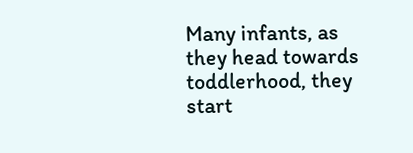Many infants, as they head towards toddlerhood, they start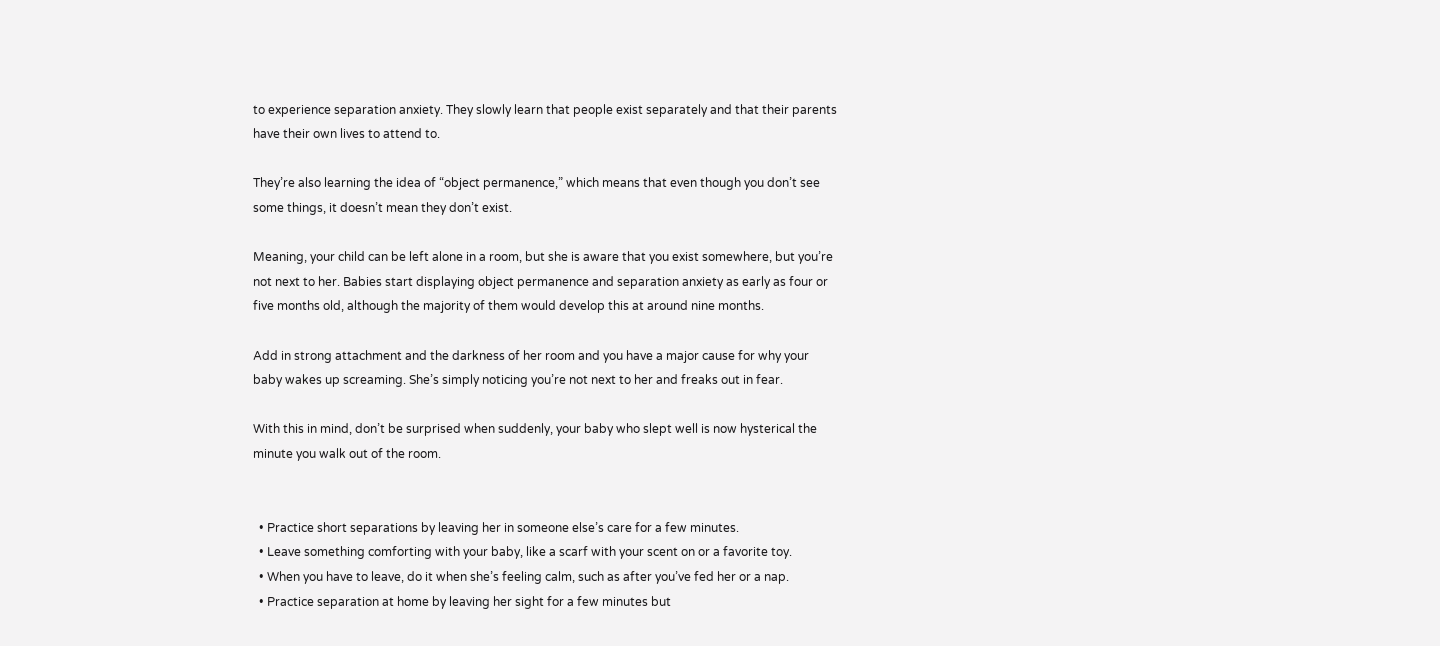to experience separation anxiety. They slowly learn that people exist separately and that their parents have their own lives to attend to.

They’re also learning the idea of “object permanence,” which means that even though you don’t see some things, it doesn’t mean they don’t exist.

Meaning, your child can be left alone in a room, but she is aware that you exist somewhere, but you’re not next to her. Babies start displaying object permanence and separation anxiety as early as four or five months old, although the majority of them would develop this at around nine months.

Add in strong attachment and the darkness of her room and you have a major cause for why your baby wakes up screaming. She’s simply noticing you’re not next to her and freaks out in fear.

With this in mind, don’t be surprised when suddenly, your baby who slept well is now hysterical the minute you walk out of the room.


  • Practice short separations by leaving her in someone else’s care for a few minutes.
  • Leave something comforting with your baby, like a scarf with your scent on or a favorite toy.
  • When you have to leave, do it when she’s feeling calm, such as after you’ve fed her or a nap.
  • Practice separation at home by leaving her sight for a few minutes but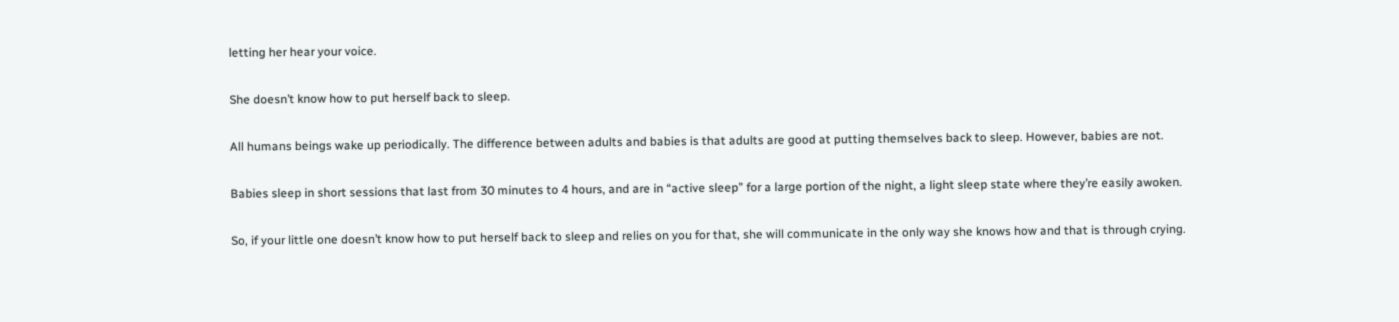letting her hear your voice.

She doesn’t know how to put herself back to sleep.

All humans beings wake up periodically. The difference between adults and babies is that adults are good at putting themselves back to sleep. However, babies are not.

Babies sleep in short sessions that last from 30 minutes to 4 hours, and are in “active sleep” for a large portion of the night, a light sleep state where they’re easily awoken.

So, if your little one doesn’t know how to put herself back to sleep and relies on you for that, she will communicate in the only way she knows how and that is through crying.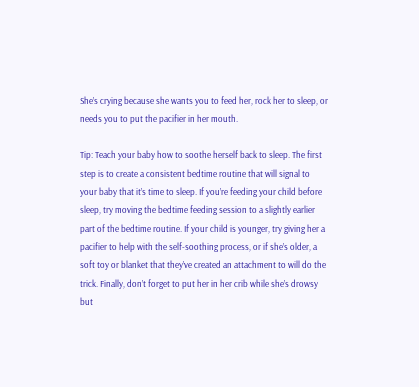She’s crying because she wants you to feed her, rock her to sleep, or needs you to put the pacifier in her mouth.

Tip: Teach your baby how to soothe herself back to sleep. The first step is to create a consistent bedtime routine that will signal to your baby that it’s time to sleep. If you’re feeding your child before sleep, try moving the bedtime feeding session to a slightly earlier part of the bedtime routine. If your child is younger, try giving her a pacifier to help with the self-soothing process, or if she’s older, a soft toy or blanket that they’ve created an attachment to will do the trick. Finally, don’t forget to put her in her crib while she’s drowsy but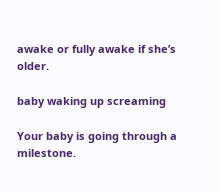awake or fully awake if she’s older.

baby waking up screaming

Your baby is going through a milestone.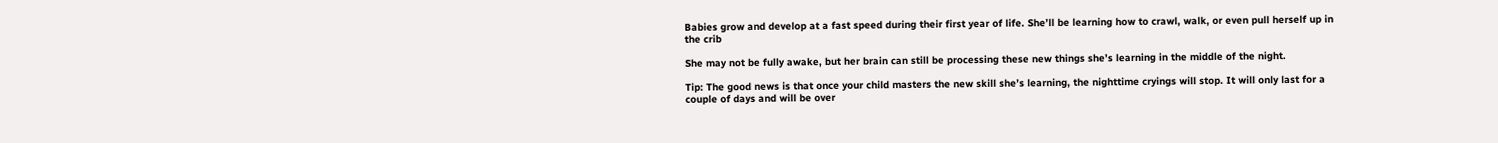Babies grow and develop at a fast speed during their first year of life. She’ll be learning how to crawl, walk, or even pull herself up in the crib

She may not be fully awake, but her brain can still be processing these new things she’s learning in the middle of the night.

Tip: The good news is that once your child masters the new skill she’s learning, the nighttime cryings will stop. It will only last for a couple of days and will be over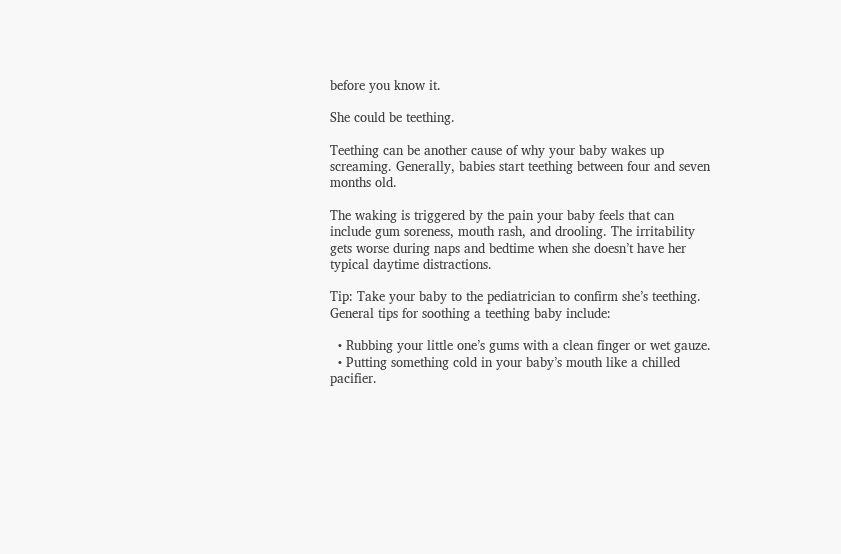before you know it.

She could be teething.

Teething can be another cause of why your baby wakes up screaming. Generally, babies start teething between four and seven months old.

The waking is triggered by the pain your baby feels that can include gum soreness, mouth rash, and drooling. The irritability gets worse during naps and bedtime when she doesn’t have her typical daytime distractions.

Tip: Take your baby to the pediatrician to confirm she’s teething. General tips for soothing a teething baby include:

  • Rubbing your little one’s gums with a clean finger or wet gauze.
  • Putting something cold in your baby’s mouth like a chilled pacifier.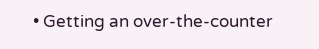• Getting an over-the-counter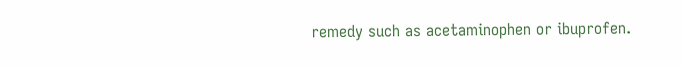remedy such as acetaminophen or ibuprofen.